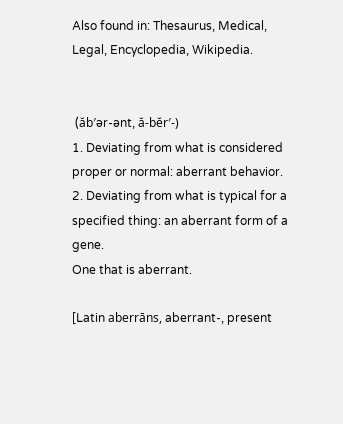Also found in: Thesaurus, Medical, Legal, Encyclopedia, Wikipedia.


 (ăb′ər-ənt, ă-bĕr′-)
1. Deviating from what is considered proper or normal: aberrant behavior.
2. Deviating from what is typical for a specified thing: an aberrant form of a gene.
One that is aberrant.

[Latin aberrāns, aberrant-, present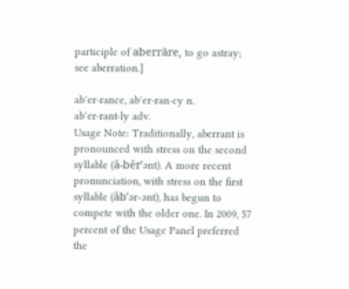participle of aberrāre, to go astray; see aberration.]

ab′er·rance, ab′er·ran·cy n.
ab′er·rant·ly adv.
Usage Note: Traditionally, aberrant is pronounced with stress on the second syllable (ă-bĕr′ənt). A more recent pronunciation, with stress on the first syllable (ăb′ər-ənt), has begun to compete with the older one. In 2009, 57 percent of the Usage Panel preferred the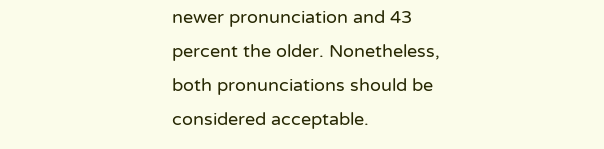newer pronunciation and 43 percent the older. Nonetheless, both pronunciations should be considered acceptable.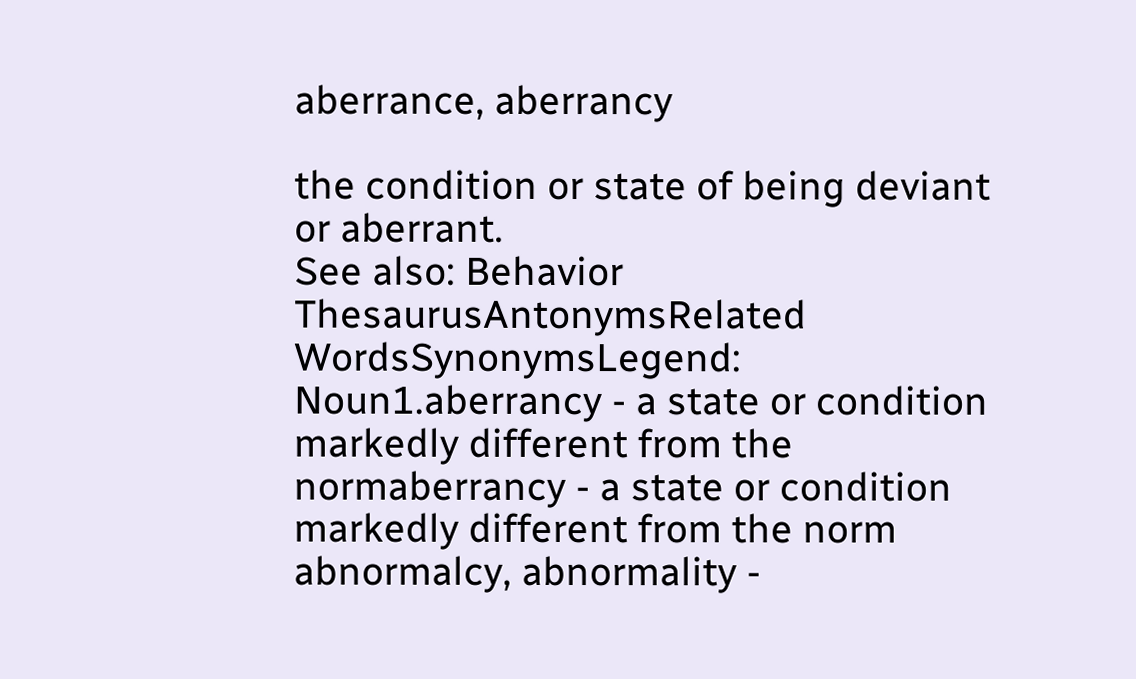aberrance, aberrancy

the condition or state of being deviant or aberrant.
See also: Behavior
ThesaurusAntonymsRelated WordsSynonymsLegend:
Noun1.aberrancy - a state or condition markedly different from the normaberrancy - a state or condition markedly different from the norm
abnormalcy, abnormality -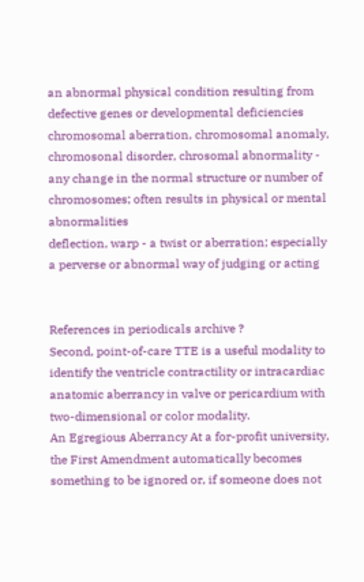an abnormal physical condition resulting from defective genes or developmental deficiencies
chromosomal aberration, chromosomal anomaly, chromosonal disorder, chrosomal abnormality - any change in the normal structure or number of chromosomes; often results in physical or mental abnormalities
deflection, warp - a twist or aberration; especially a perverse or abnormal way of judging or acting


References in periodicals archive ?
Second, point-of-care TTE is a useful modality to identify the ventricle contractility or intracardiac anatomic aberrancy in valve or pericardium with two-dimensional or color modality.
An Egregious Aberrancy At a for-profit university, the First Amendment automatically becomes something to be ignored or, if someone does not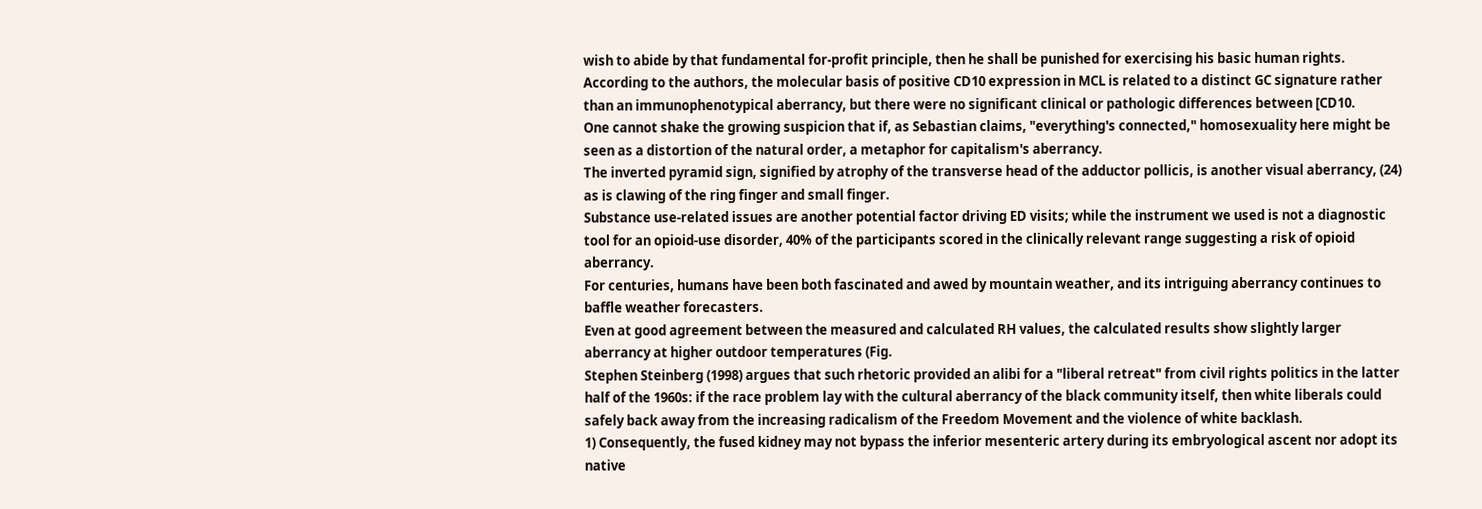wish to abide by that fundamental for-profit principle, then he shall be punished for exercising his basic human rights.
According to the authors, the molecular basis of positive CD10 expression in MCL is related to a distinct GC signature rather than an immunophenotypical aberrancy, but there were no significant clinical or pathologic differences between [CD10.
One cannot shake the growing suspicion that if, as Sebastian claims, "everything's connected," homosexuality here might be seen as a distortion of the natural order, a metaphor for capitalism's aberrancy.
The inverted pyramid sign, signified by atrophy of the transverse head of the adductor pollicis, is another visual aberrancy, (24) as is clawing of the ring finger and small finger.
Substance use-related issues are another potential factor driving ED visits; while the instrument we used is not a diagnostic tool for an opioid-use disorder, 40% of the participants scored in the clinically relevant range suggesting a risk of opioid aberrancy.
For centuries, humans have been both fascinated and awed by mountain weather, and its intriguing aberrancy continues to baffle weather forecasters.
Even at good agreement between the measured and calculated RH values, the calculated results show slightly larger aberrancy at higher outdoor temperatures (Fig.
Stephen Steinberg (1998) argues that such rhetoric provided an alibi for a "liberal retreat" from civil rights politics in the latter half of the 1960s: if the race problem lay with the cultural aberrancy of the black community itself, then white liberals could safely back away from the increasing radicalism of the Freedom Movement and the violence of white backlash.
1) Consequently, the fused kidney may not bypass the inferior mesenteric artery during its embryological ascent nor adopt its native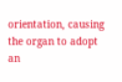orientation, causing the organ to adopt an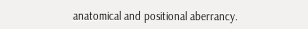anatomical and positional aberrancy.